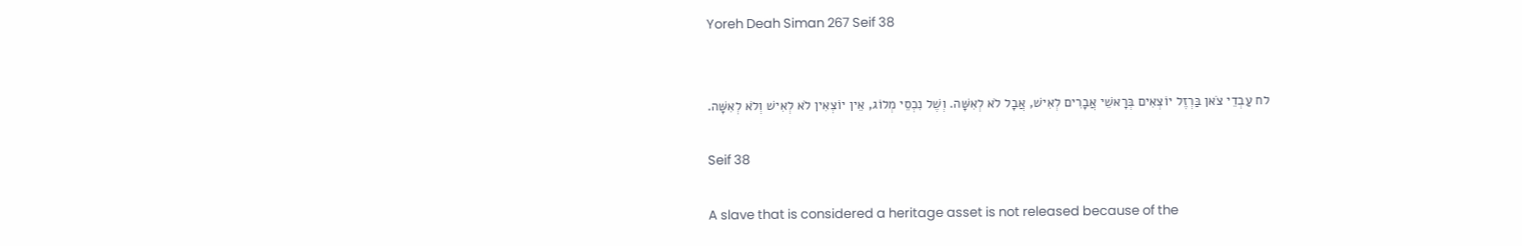Yoreh Deah Siman 267 Seif 38


לח עַבְדֵי צֹאן בַּרְזֶל יוֹצְאִים בְּרָאשֵׁי אֲבָרִים לְאִישׁ, אֲבָל לֹא לְאִשָּׁה. וְשֶׁל נִכְסֵי מְלוֹג, אֵין יוֹצְאִין לֹא לְאִישׁ וְלֹא לְאִשָּׁה.

Seif 38

A slave that is considered a heritage asset is not released because of the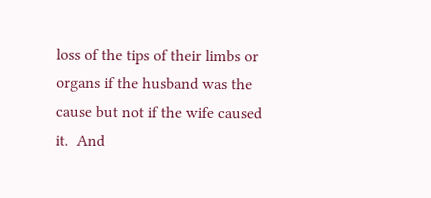loss of the tips of their limbs or organs if the husband was the cause but not if the wife caused it.  And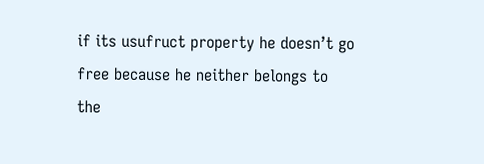if its usufruct property he doesn’t go free because he neither belongs to the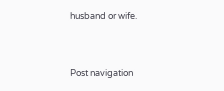husband or wife.


Post navigation